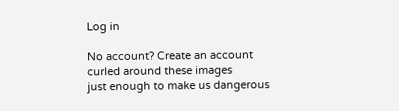Log in

No account? Create an account
curled around these images
just enough to make us dangerous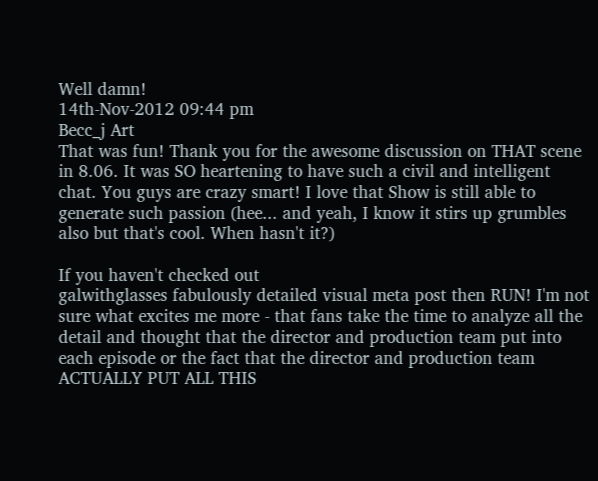Well damn!
14th-Nov-2012 09:44 pm
Becc_j Art
That was fun! Thank you for the awesome discussion on THAT scene in 8.06. It was SO heartening to have such a civil and intelligent chat. You guys are crazy smart! I love that Show is still able to generate such passion (hee... and yeah, I know it stirs up grumbles also but that's cool. When hasn't it?)

If you haven't checked out
galwithglasses fabulously detailed visual meta post then RUN! I'm not sure what excites me more - that fans take the time to analyze all the detail and thought that the director and production team put into each episode or the fact that the director and production team ACTUALLY PUT ALL THIS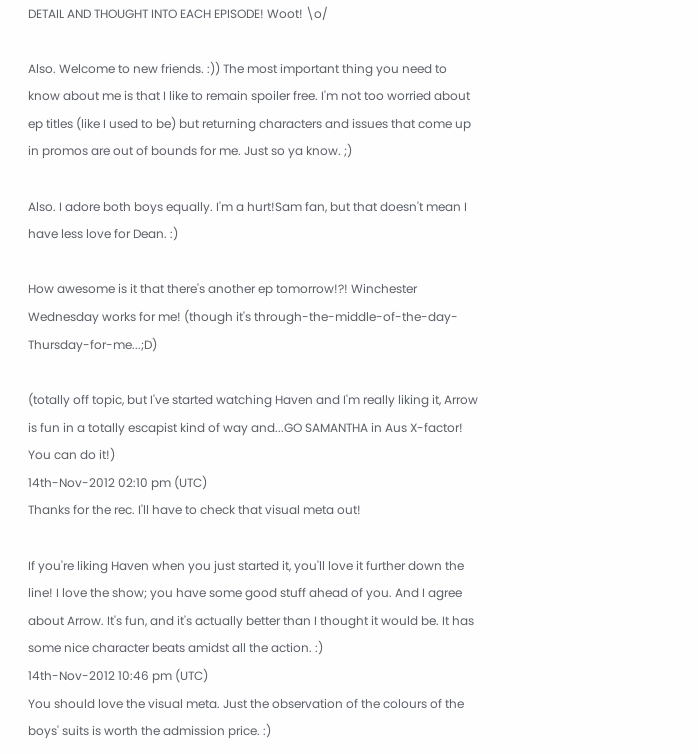DETAIL AND THOUGHT INTO EACH EPISODE! Woot! \o/

Also. Welcome to new friends. :)) The most important thing you need to know about me is that I like to remain spoiler free. I'm not too worried about ep titles (like I used to be) but returning characters and issues that come up in promos are out of bounds for me. Just so ya know. ;)

Also. I adore both boys equally. I'm a hurt!Sam fan, but that doesn't mean I have less love for Dean. :)

How awesome is it that there's another ep tomorrow!?! Winchester Wednesday works for me! (though it's through-the-middle-of-the-day-Thursday-for-me...;D)

(totally off topic, but I've started watching Haven and I'm really liking it, Arrow is fun in a totally escapist kind of way and...GO SAMANTHA in Aus X-factor! You can do it!)
14th-Nov-2012 02:10 pm (UTC)
Thanks for the rec. I'll have to check that visual meta out!

If you're liking Haven when you just started it, you'll love it further down the line! I love the show; you have some good stuff ahead of you. And I agree about Arrow. It's fun, and it's actually better than I thought it would be. It has some nice character beats amidst all the action. :)
14th-Nov-2012 10:46 pm (UTC)
You should love the visual meta. Just the observation of the colours of the boys' suits is worth the admission price. :)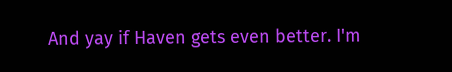And yay if Haven gets even better. I'm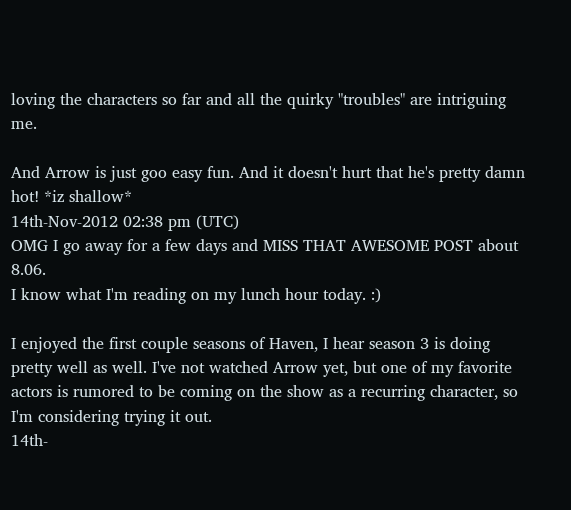loving the characters so far and all the quirky "troubles" are intriguing me.

And Arrow is just goo easy fun. And it doesn't hurt that he's pretty damn hot! *iz shallow*
14th-Nov-2012 02:38 pm (UTC)
OMG I go away for a few days and MISS THAT AWESOME POST about 8.06.
I know what I'm reading on my lunch hour today. :)

I enjoyed the first couple seasons of Haven, I hear season 3 is doing pretty well as well. I've not watched Arrow yet, but one of my favorite actors is rumored to be coming on the show as a recurring character, so I'm considering trying it out.
14th-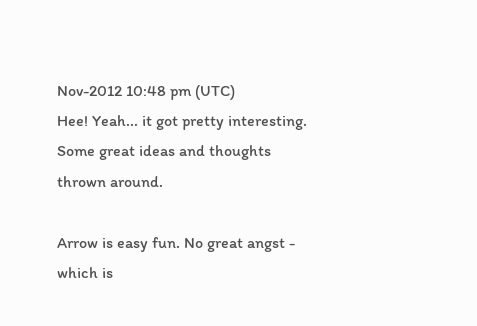Nov-2012 10:48 pm (UTC)
Hee! Yeah... it got pretty interesting. Some great ideas and thoughts thrown around.

Arrow is easy fun. No great angst - which is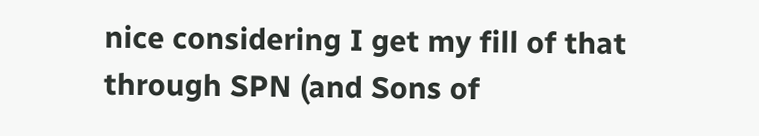nice considering I get my fill of that through SPN (and Sons of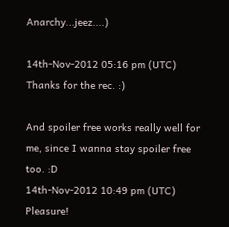Anarchy...jeez....)

14th-Nov-2012 05:16 pm (UTC)
Thanks for the rec. :)

And spoiler free works really well for me, since I wanna stay spoiler free too. :D
14th-Nov-2012 10:49 pm (UTC)
Pleasure!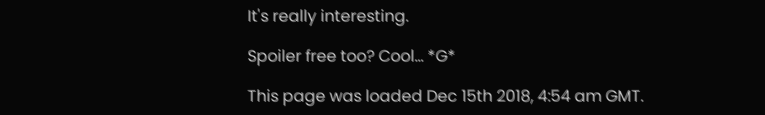It's really interesting.

Spoiler free too? Cool... *G*

This page was loaded Dec 15th 2018, 4:54 am GMT.